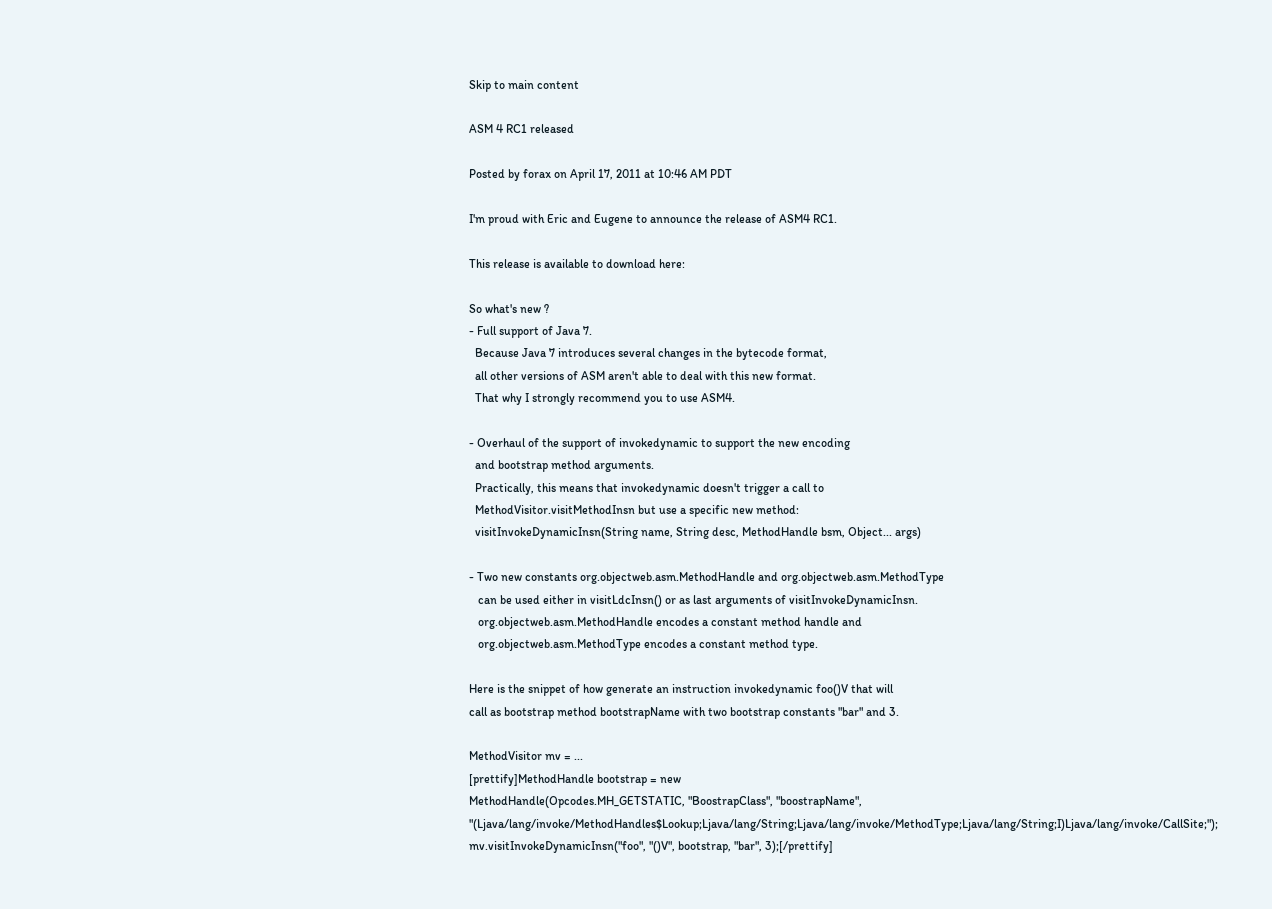Skip to main content

ASM 4 RC1 released

Posted by forax on April 17, 2011 at 10:46 AM PDT

I'm proud with Eric and Eugene to announce the release of ASM4 RC1.

This release is available to download here:

So what's new ?
- Full support of Java 7.
  Because Java 7 introduces several changes in the bytecode format,
  all other versions of ASM aren't able to deal with this new format.
  That why I strongly recommend you to use ASM4.

- Overhaul of the support of invokedynamic to support the new encoding
  and bootstrap method arguments.
  Practically, this means that invokedynamic doesn't trigger a call to
  MethodVisitor.visitMethodInsn but use a specific new method:
  visitInvokeDynamicInsn(String name, String desc, MethodHandle bsm, Object... args)

- Two new constants org.objectweb.asm.MethodHandle and org.objectweb.asm.MethodType
   can be used either in visitLdcInsn() or as last arguments of visitInvokeDynamicInsn.
   org.objectweb.asm.MethodHandle encodes a constant method handle and
   org.objectweb.asm.MethodType encodes a constant method type.

Here is the snippet of how generate an instruction invokedynamic foo()V that will
call as bootstrap method bootstrapName with two bootstrap constants "bar" and 3.

MethodVisitor mv = ...
[prettify]MethodHandle bootstrap = new
MethodHandle(Opcodes.MH_GETSTATIC, "BoostrapClass", "boostrapName",   "(Ljava/lang/invoke/MethodHandles$Lookup;Ljava/lang/String;Ljava/lang/invoke/MethodType;Ljava/lang/String;I)Ljava/lang/invoke/CallSite;"); mv.visitInvokeDynamicInsn("foo", "()V", bootstrap, "bar", 3);[/prettify]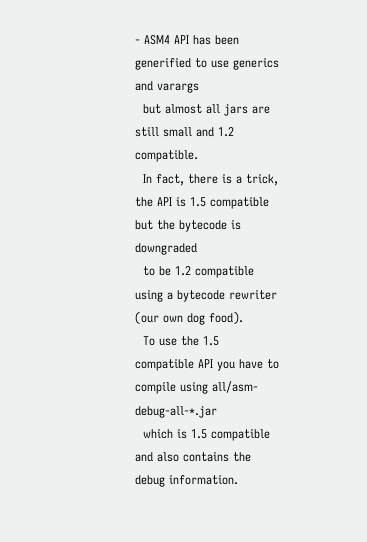- ASM4 API has been generified to use generics and varargs
  but almost all jars are still small and 1.2 compatible.
  In fact, there is a trick, the API is 1.5 compatible but the bytecode is downgraded
  to be 1.2 compatible using a bytecode rewriter (our own dog food).
  To use the 1.5 compatible API you have to compile using all/asm-debug-all-*.jar
  which is 1.5 compatible and also contains the debug information.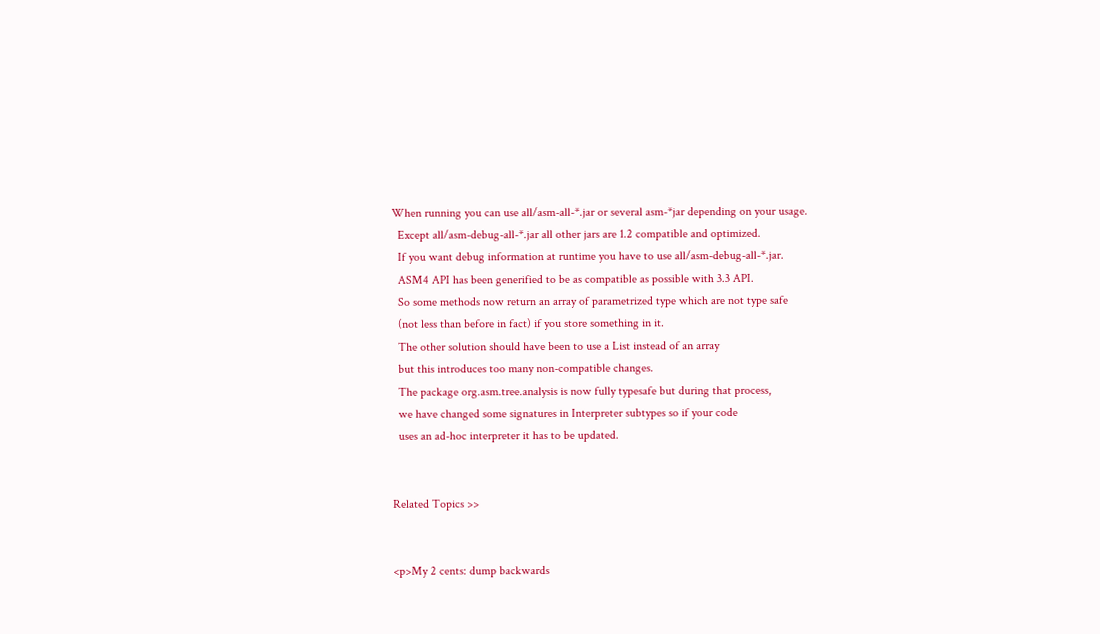When running you can use all/asm-all-*.jar or several asm-*jar depending on your usage.
  Except all/asm-debug-all-*.jar all other jars are 1.2 compatible and optimized.
  If you want debug information at runtime you have to use all/asm-debug-all-*.jar.
  ASM4 API has been generified to be as compatible as possible with 3.3 API.
  So some methods now return an array of parametrized type which are not type safe
  (not less than before in fact) if you store something in it.
  The other solution should have been to use a List instead of an array
  but this introduces too many non-compatible changes.
  The package org.asm.tree.analysis is now fully typesafe but during that process,
  we have changed some signatures in Interpreter subtypes so if your code
  uses an ad-hoc interpreter it has to be updated.


Related Topics >>


<p>My 2 cents: dump backwards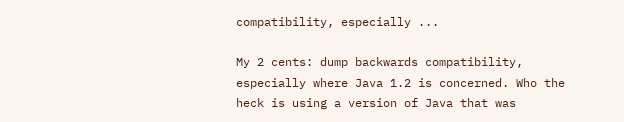compatibility, especially ...

My 2 cents: dump backwards compatibility, especially where Java 1.2 is concerned. Who the heck is using a version of Java that was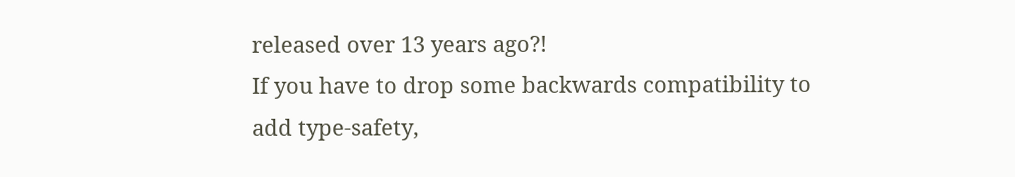released over 13 years ago?!
If you have to drop some backwards compatibility to add type-safety,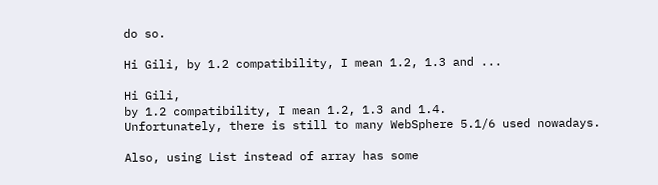do so.

Hi Gili, by 1.2 compatibility, I mean 1.2, 1.3 and ...

Hi Gili,
by 1.2 compatibility, I mean 1.2, 1.3 and 1.4.
Unfortunately, there is still to many WebSphere 5.1/6 used nowadays.

Also, using List instead of array has some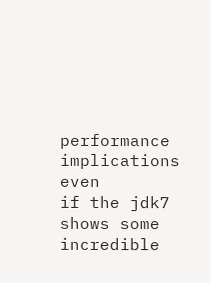performance implications even
if the jdk7 shows some incredible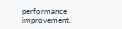performance improvement.